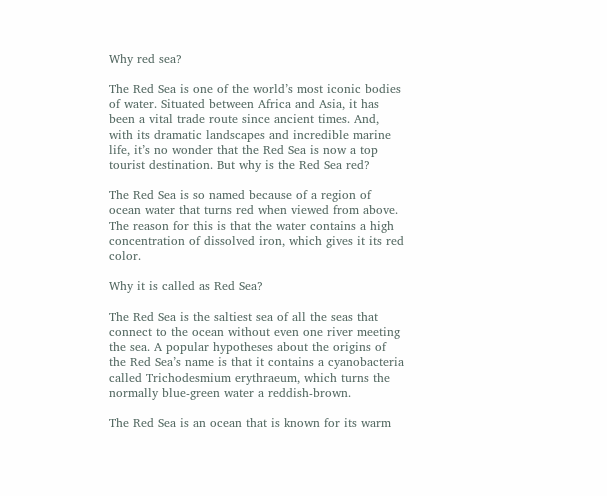Why red sea?

The Red Sea is one of the world’s most iconic bodies of water. Situated between Africa and Asia, it has been a vital trade route since ancient times. And, with its dramatic landscapes and incredible marine life, it’s no wonder that the Red Sea is now a top tourist destination. But why is the Red Sea red?

The Red Sea is so named because of a region of ocean water that turns red when viewed from above. The reason for this is that the water contains a high concentration of dissolved iron, which gives it its red color.

Why it is called as Red Sea?

The Red Sea is the saltiest sea of all the seas that connect to the ocean without even one river meeting the sea. A popular hypotheses about the origins of the Red Sea’s name is that it contains a cyanobacteria called Trichodesmium erythraeum, which turns the normally blue-green water a reddish-brown.

The Red Sea is an ocean that is known for its warm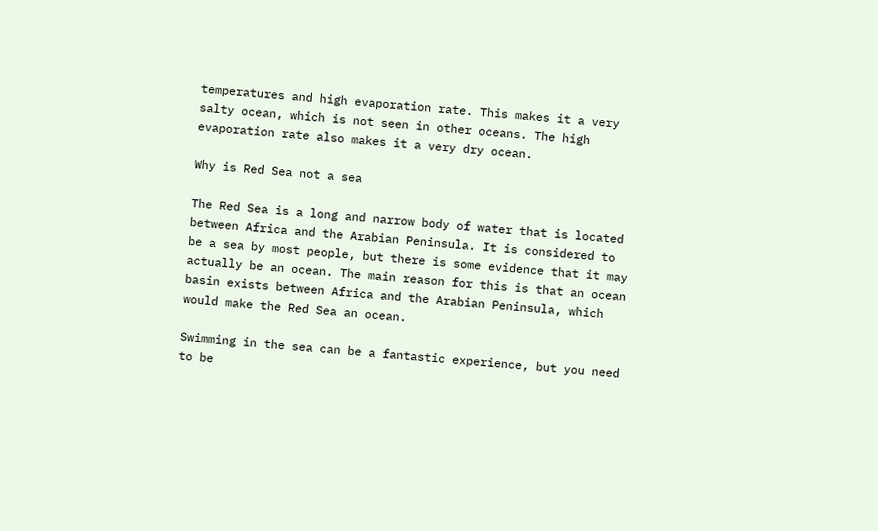temperatures and high evaporation rate. This makes it a very salty ocean, which is not seen in other oceans. The high evaporation rate also makes it a very dry ocean.

Why is Red Sea not a sea

The Red Sea is a long and narrow body of water that is located between Africa and the Arabian Peninsula. It is considered to be a sea by most people, but there is some evidence that it may actually be an ocean. The main reason for this is that an ocean basin exists between Africa and the Arabian Peninsula, which would make the Red Sea an ocean.

Swimming in the sea can be a fantastic experience, but you need to be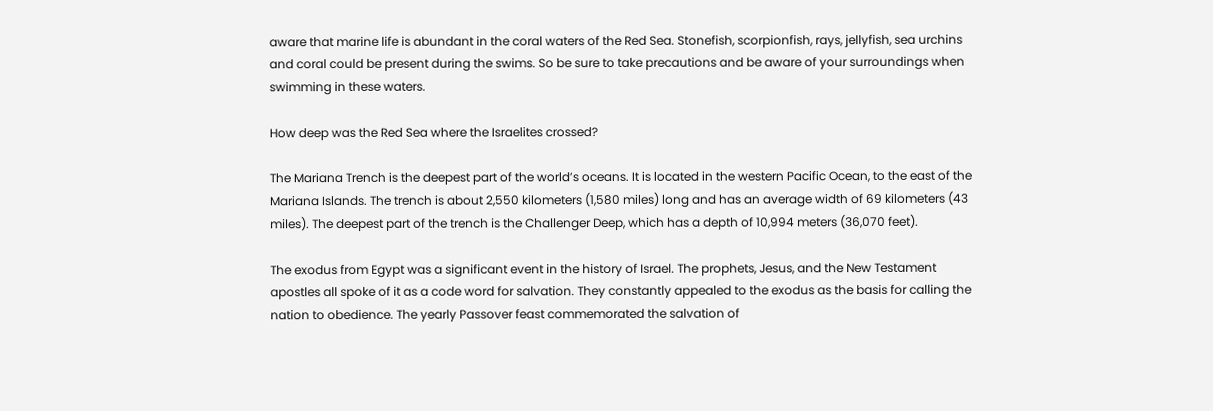aware that marine life is abundant in the coral waters of the Red Sea. Stonefish, scorpionfish, rays, jellyfish, sea urchins and coral could be present during the swims. So be sure to take precautions and be aware of your surroundings when swimming in these waters.

How deep was the Red Sea where the Israelites crossed?

The Mariana Trench is the deepest part of the world’s oceans. It is located in the western Pacific Ocean, to the east of the Mariana Islands. The trench is about 2,550 kilometers (1,580 miles) long and has an average width of 69 kilometers (43 miles). The deepest part of the trench is the Challenger Deep, which has a depth of 10,994 meters (36,070 feet).

The exodus from Egypt was a significant event in the history of Israel. The prophets, Jesus, and the New Testament apostles all spoke of it as a code word for salvation. They constantly appealed to the exodus as the basis for calling the nation to obedience. The yearly Passover feast commemorated the salvation of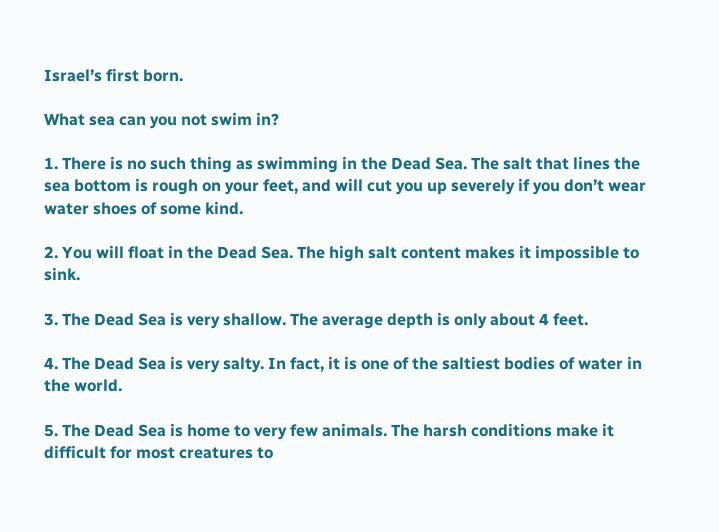Israel’s first born.

What sea can you not swim in?

1. There is no such thing as swimming in the Dead Sea. The salt that lines the sea bottom is rough on your feet, and will cut you up severely if you don’t wear water shoes of some kind.

2. You will float in the Dead Sea. The high salt content makes it impossible to sink.

3. The Dead Sea is very shallow. The average depth is only about 4 feet.

4. The Dead Sea is very salty. In fact, it is one of the saltiest bodies of water in the world.

5. The Dead Sea is home to very few animals. The harsh conditions make it difficult for most creatures to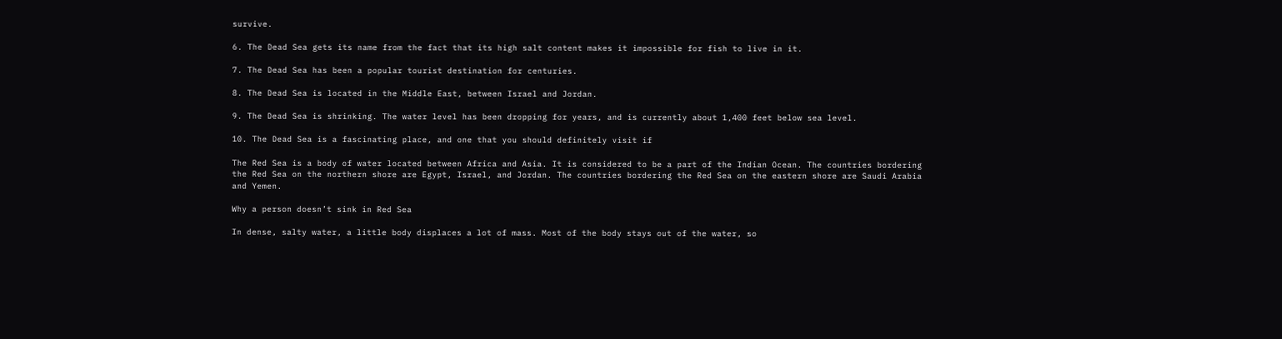survive.

6. The Dead Sea gets its name from the fact that its high salt content makes it impossible for fish to live in it.

7. The Dead Sea has been a popular tourist destination for centuries.

8. The Dead Sea is located in the Middle East, between Israel and Jordan.

9. The Dead Sea is shrinking. The water level has been dropping for years, and is currently about 1,400 feet below sea level.

10. The Dead Sea is a fascinating place, and one that you should definitely visit if

The Red Sea is a body of water located between Africa and Asia. It is considered to be a part of the Indian Ocean. The countries bordering the Red Sea on the northern shore are Egypt, Israel, and Jordan. The countries bordering the Red Sea on the eastern shore are Saudi Arabia and Yemen.

Why a person doesn’t sink in Red Sea

In dense, salty water, a little body displaces a lot of mass. Most of the body stays out of the water, so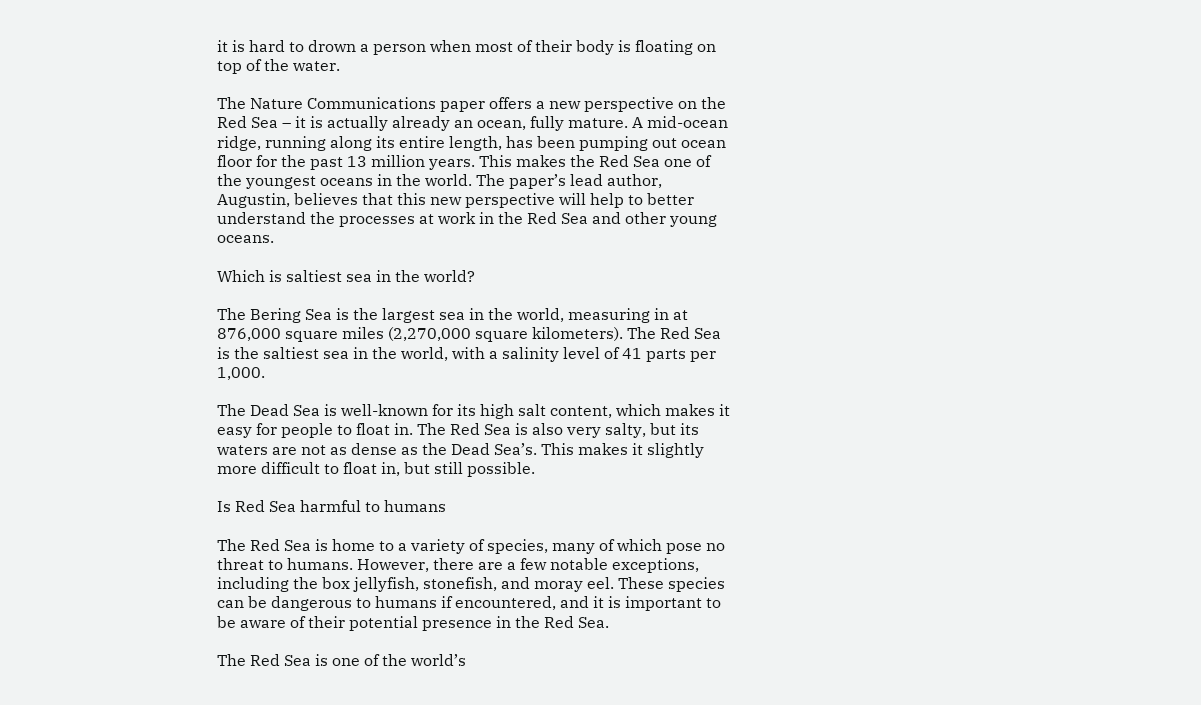it is hard to drown a person when most of their body is floating on top of the water.

The Nature Communications paper offers a new perspective on the Red Sea – it is actually already an ocean, fully mature. A mid-ocean ridge, running along its entire length, has been pumping out ocean floor for the past 13 million years. This makes the Red Sea one of the youngest oceans in the world. The paper’s lead author, Augustin, believes that this new perspective will help to better understand the processes at work in the Red Sea and other young oceans.

Which is saltiest sea in the world?

The Bering Sea is the largest sea in the world, measuring in at 876,000 square miles (2,270,000 square kilometers). The Red Sea is the saltiest sea in the world, with a salinity level of 41 parts per 1,000.

The Dead Sea is well-known for its high salt content, which makes it easy for people to float in. The Red Sea is also very salty, but its waters are not as dense as the Dead Sea’s. This makes it slightly more difficult to float in, but still possible.

Is Red Sea harmful to humans

The Red Sea is home to a variety of species, many of which pose no threat to humans. However, there are a few notable exceptions, including the box jellyfish, stonefish, and moray eel. These species can be dangerous to humans if encountered, and it is important to be aware of their potential presence in the Red Sea.

The Red Sea is one of the world’s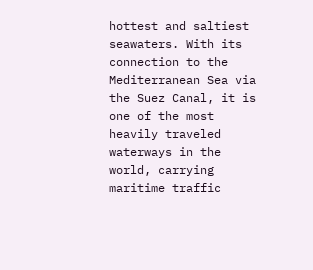hottest and saltiest seawaters. With its connection to the Mediterranean Sea via the Suez Canal, it is one of the most heavily traveled waterways in the world, carrying maritime traffic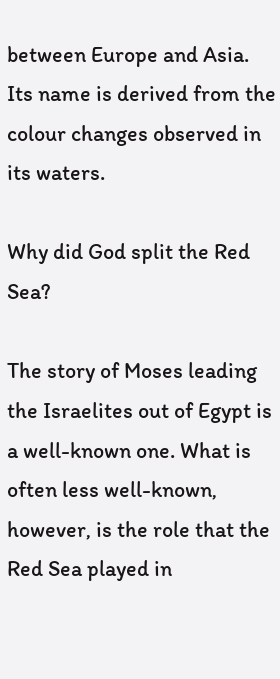between Europe and Asia. Its name is derived from the colour changes observed in its waters.

Why did God split the Red Sea?

The story of Moses leading the Israelites out of Egypt is a well-known one. What is often less well-known, however, is the role that the Red Sea played in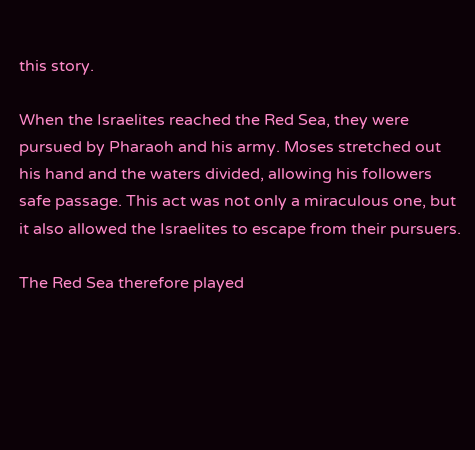this story.

When the Israelites reached the Red Sea, they were pursued by Pharaoh and his army. Moses stretched out his hand and the waters divided, allowing his followers safe passage. This act was not only a miraculous one, but it also allowed the Israelites to escape from their pursuers.

The Red Sea therefore played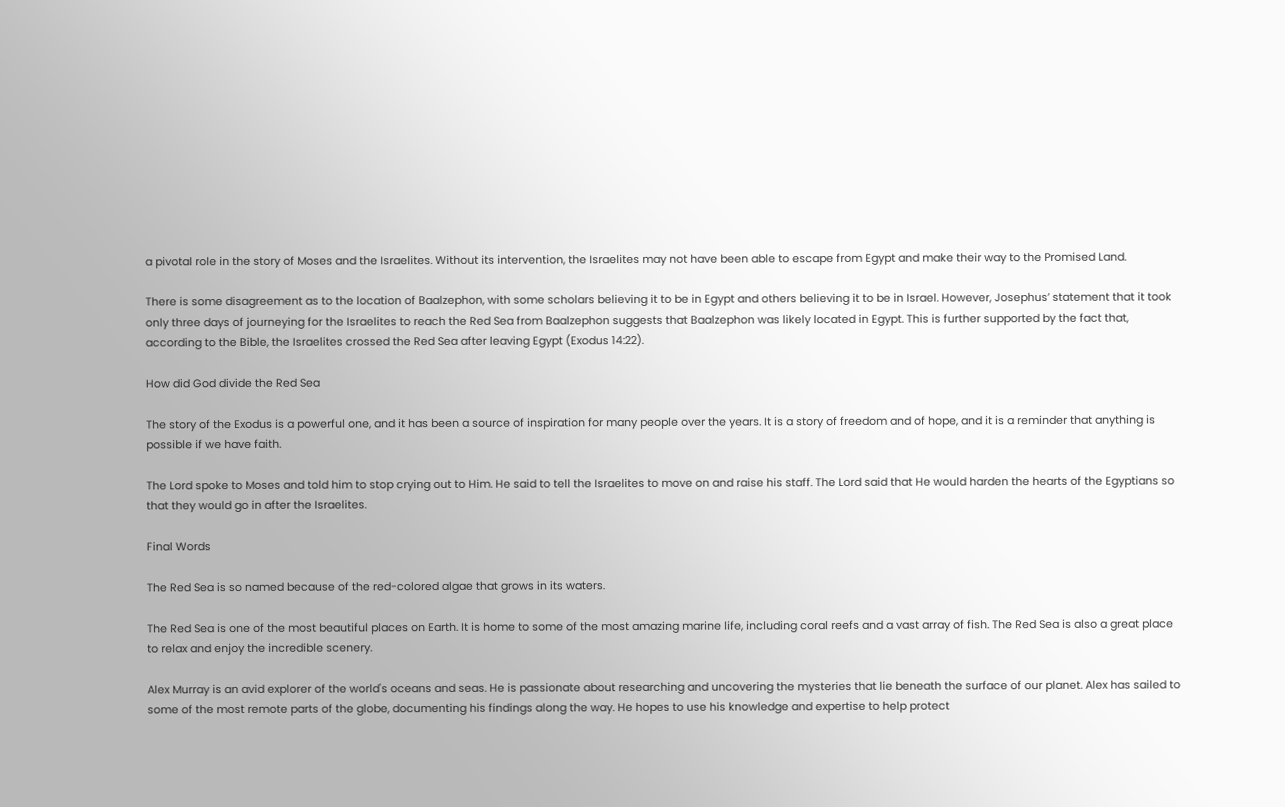a pivotal role in the story of Moses and the Israelites. Without its intervention, the Israelites may not have been able to escape from Egypt and make their way to the Promised Land.

There is some disagreement as to the location of Baalzephon, with some scholars believing it to be in Egypt and others believing it to be in Israel. However, Josephus’ statement that it took only three days of journeying for the Israelites to reach the Red Sea from Baalzephon suggests that Baalzephon was likely located in Egypt. This is further supported by the fact that, according to the Bible, the Israelites crossed the Red Sea after leaving Egypt (Exodus 14:22).

How did God divide the Red Sea

The story of the Exodus is a powerful one, and it has been a source of inspiration for many people over the years. It is a story of freedom and of hope, and it is a reminder that anything is possible if we have faith.

The Lord spoke to Moses and told him to stop crying out to Him. He said to tell the Israelites to move on and raise his staff. The Lord said that He would harden the hearts of the Egyptians so that they would go in after the Israelites.

Final Words

The Red Sea is so named because of the red-colored algae that grows in its waters.

The Red Sea is one of the most beautiful places on Earth. It is home to some of the most amazing marine life, including coral reefs and a vast array of fish. The Red Sea is also a great place to relax and enjoy the incredible scenery.

Alex Murray is an avid explorer of the world's oceans and seas. He is passionate about researching and uncovering the mysteries that lie beneath the surface of our planet. Alex has sailed to some of the most remote parts of the globe, documenting his findings along the way. He hopes to use his knowledge and expertise to help protect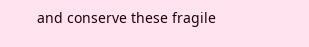and conserve these fragile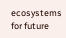ecosystems for future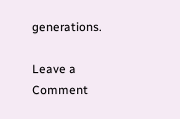generations.

Leave a Comment